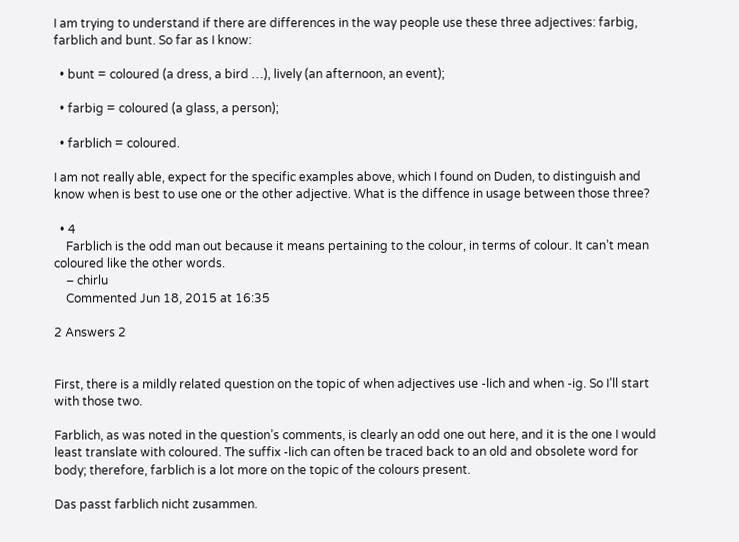I am trying to understand if there are differences in the way people use these three adjectives: farbig, farblich and bunt. So far as I know:

  • bunt = coloured (a dress, a bird …), lively (an afternoon, an event);

  • farbig = coloured (a glass, a person);

  • farblich = coloured.

I am not really able, expect for the specific examples above, which I found on Duden, to distinguish and know when is best to use one or the other adjective. What is the diffence in usage between those three?

  • 4
    Farblich is the odd man out because it means pertaining to the colour, in terms of colour. It can’t mean coloured like the other words.
    – chirlu
    Commented Jun 18, 2015 at 16:35

2 Answers 2


First, there is a mildly related question on the topic of when adjectives use -lich and when -ig. So I’ll start with those two.

Farblich, as was noted in the question’s comments, is clearly an odd one out here, and it is the one I would least translate with coloured. The suffix -lich can often be traced back to an old and obsolete word for body; therefore, farblich is a lot more on the topic of the colours present.

Das passt farblich nicht zusammen.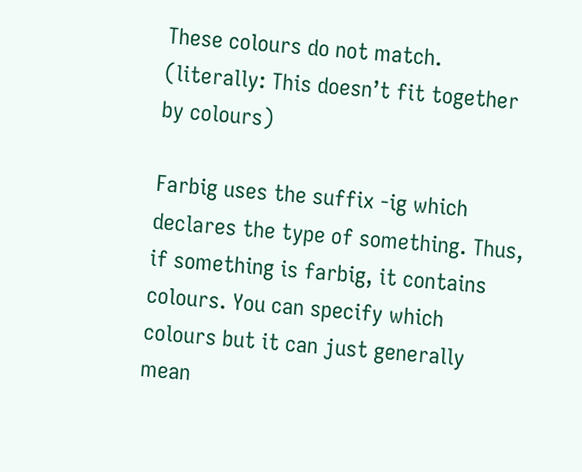These colours do not match. (literally: This doesn’t fit together by colours)

Farbig uses the suffix -ig which declares the type of something. Thus, if something is farbig, it contains colours. You can specify which colours but it can just generally mean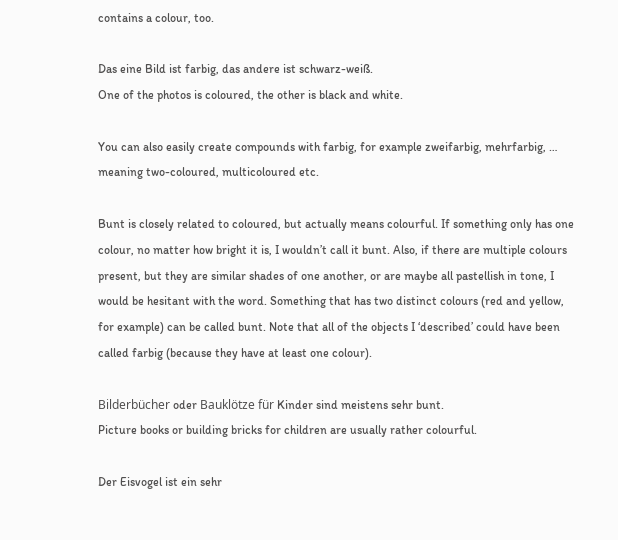contains a colour, too.

Das eine Bild ist farbig, das andere ist schwarz-weiß.
One of the photos is coloured, the other is black and white.

You can also easily create compounds with farbig, for example zweifarbig, mehrfarbig, … meaning two-coloured, multicoloured etc.

Bunt is closely related to coloured, but actually means colourful. If something only has one colour, no matter how bright it is, I wouldn’t call it bunt. Also, if there are multiple colours present, but they are similar shades of one another, or are maybe all pastellish in tone, I would be hesitant with the word. Something that has two distinct colours (red and yellow, for example) can be called bunt. Note that all of the objects I ‘described’ could have been called farbig (because they have at least one colour).

Bilderbücher oder Bauklötze für Kinder sind meistens sehr bunt.
Picture books or building bricks for children are usually rather colourful.

Der Eisvogel ist ein sehr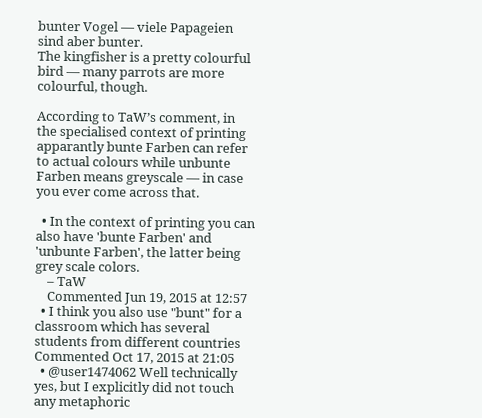bunter Vogel — viele Papageien sind aber bunter.
The kingfisher is a pretty colourful bird — many parrots are more colourful, though.

According to TaW’s comment, in the specialised context of printing apparantly bunte Farben can refer to actual colours while unbunte Farben means greyscale — in case you ever come across that.

  • In the context of printing you can also have 'bunte Farben' and 'unbunte Farben', the latter being grey scale colors.
    – TaW
    Commented Jun 19, 2015 at 12:57
  • I think you also use "bunt" for a classroom which has several students from different countries Commented Oct 17, 2015 at 21:05
  • @user1474062 Well technically yes, but I explicitly did not touch any metaphoric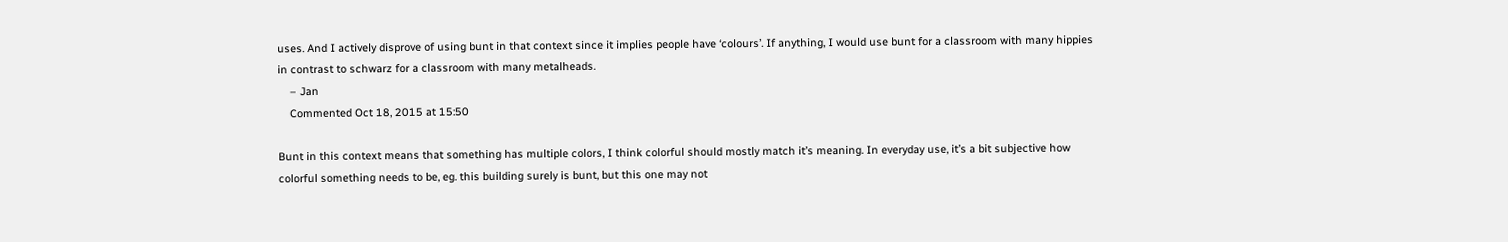uses. And I actively disprove of using bunt in that context since it implies people have ‘colours’. If anything, I would use bunt for a classroom with many hippies in contrast to schwarz for a classroom with many metalheads.
    – Jan
    Commented Oct 18, 2015 at 15:50

Bunt in this context means that something has multiple colors, I think colorful should mostly match it’s meaning. In everyday use, it’s a bit subjective how colorful something needs to be, eg. this building surely is bunt, but this one may not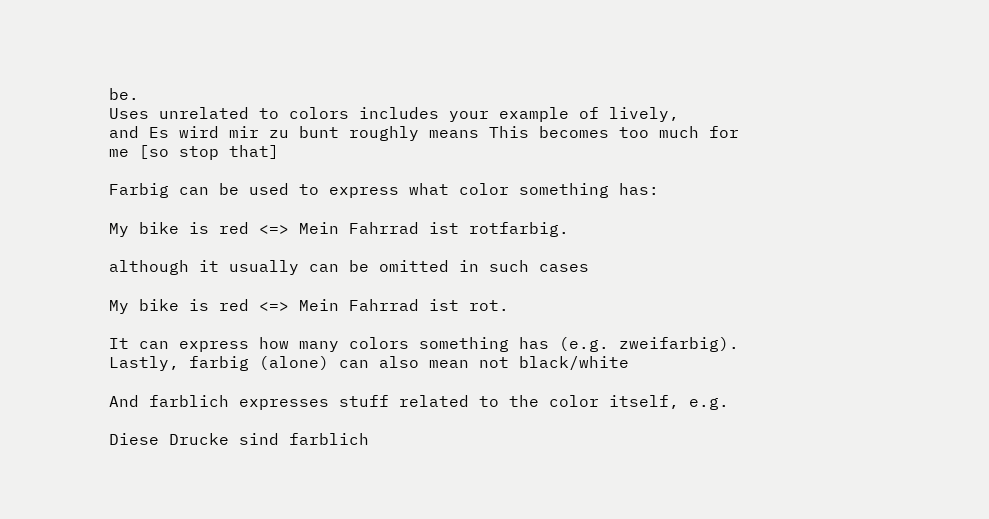be.
Uses unrelated to colors includes your example of lively,
and Es wird mir zu bunt roughly means This becomes too much for me [so stop that]

Farbig can be used to express what color something has:

My bike is red <=> Mein Fahrrad ist rotfarbig.

although it usually can be omitted in such cases

My bike is red <=> Mein Fahrrad ist rot.

It can express how many colors something has (e.g. zweifarbig).
Lastly, farbig (alone) can also mean not black/white

And farblich expresses stuff related to the color itself, e.g.

Diese Drucke sind farblich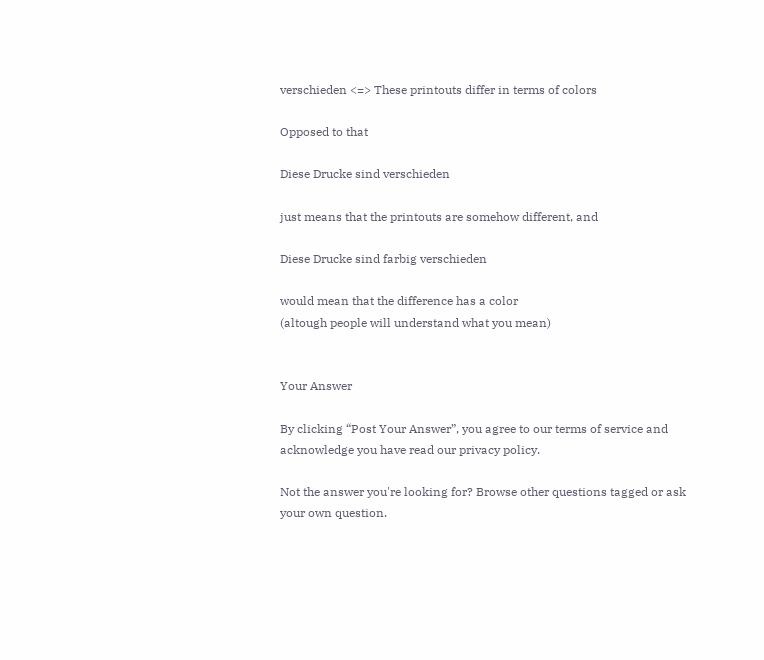verschieden <=> These printouts differ in terms of colors

Opposed to that

Diese Drucke sind verschieden

just means that the printouts are somehow different, and

Diese Drucke sind farbig verschieden

would mean that the difference has a color
(altough people will understand what you mean)


Your Answer

By clicking “Post Your Answer”, you agree to our terms of service and acknowledge you have read our privacy policy.

Not the answer you're looking for? Browse other questions tagged or ask your own question.